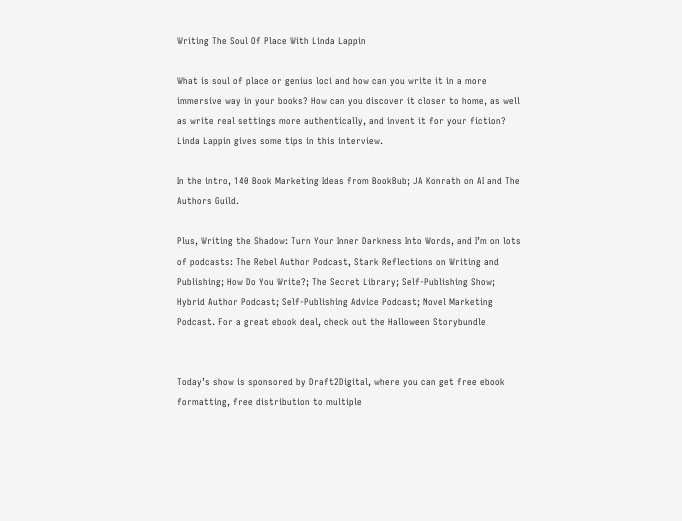Writing The Soul Of Place With Linda Lappin

What is soul of place or genius loci and how can you write it in a more immersive way in your books? How can you discover it closer to home, as well as write real settings more authentically, and invent it for your fiction? Linda Lappin gives some tips in this interview.

In the intro, 140 Book Marketing Ideas from BookBub; JA Konrath on AI and The Authors Guild.

Plus, Writing the Shadow: Turn Your Inner Darkness Into Words, and I’m on lots of podcasts: The Rebel Author Podcast, Stark Reflections on Writing and Publishing; How Do You Write?; The Secret Library; Self-Publishing Show; Hybrid Author Podcast; Self-Publishing Advice Podcast; Novel Marketing Podcast. For a great ebook deal, check out the Halloween Storybundle


Today’s show is sponsored by Draft2Digital, where you can get free ebook formatting, free distribution to multiple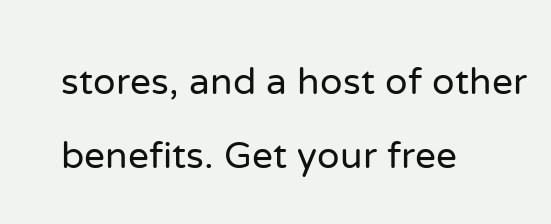stores, and a host of other benefits. Get your free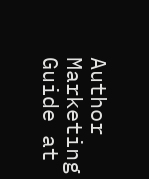Author Marketing Guide at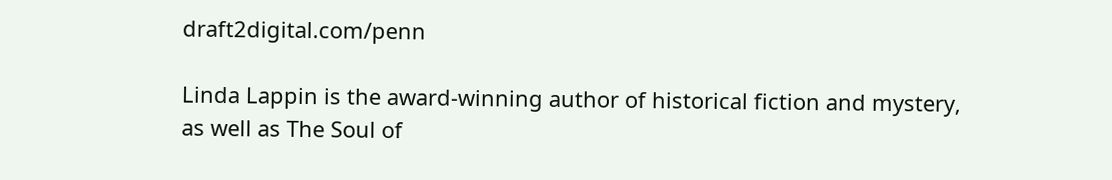draft2digital.com/penn

Linda Lappin is the award-winning author of historical fiction and mystery, as well as The Soul of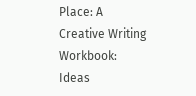Place: A Creative Writing Workbook: Ideas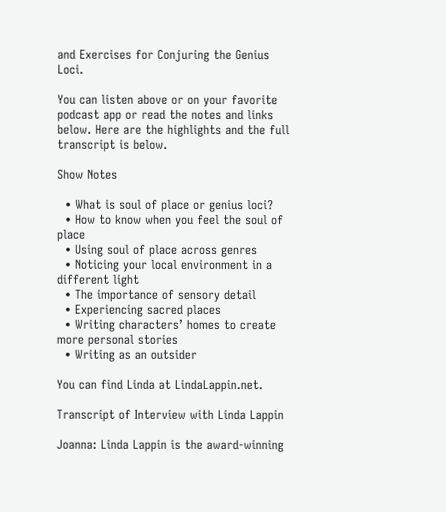and Exercises for Conjuring the Genius Loci.

You can listen above or on your favorite podcast app or read the notes and links below. Here are the highlights and the full transcript is below.

Show Notes

  • What is soul of place or genius loci?
  • How to know when you feel the soul of place
  • Using soul of place across genres
  • Noticing your local environment in a different light
  • The importance of sensory detail
  • Experiencing sacred places
  • Writing characters’ homes to create more personal stories
  • Writing as an outsider

You can find Linda at LindaLappin.net.

Transcript of Interview with Linda Lappin

Joanna: Linda Lappin is the award-winning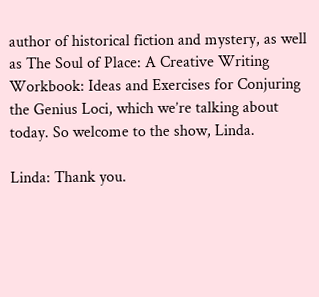author of historical fiction and mystery, as well as The Soul of Place: A Creative Writing Workbook: Ideas and Exercises for Conjuring the Genius Loci, which we’re talking about today. So welcome to the show, Linda.

Linda: Thank you.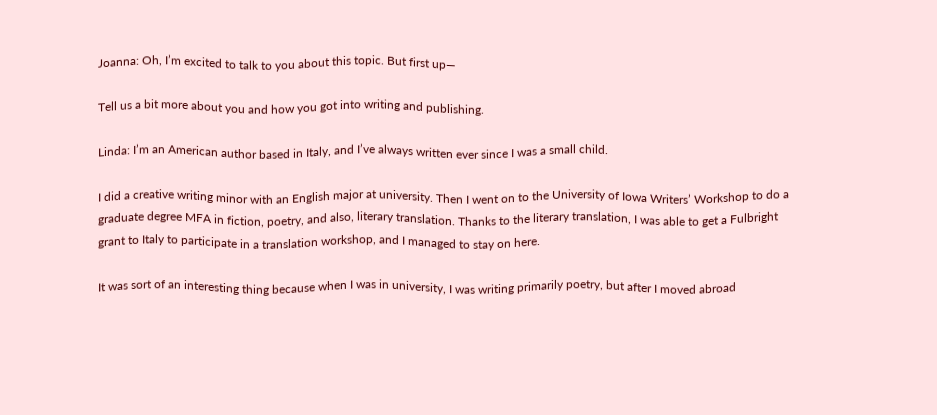Joanna: Oh, I’m excited to talk to you about this topic. But first up—

Tell us a bit more about you and how you got into writing and publishing.

Linda: I’m an American author based in Italy, and I’ve always written ever since I was a small child.

I did a creative writing minor with an English major at university. Then I went on to the University of Iowa Writers’ Workshop to do a graduate degree MFA in fiction, poetry, and also, literary translation. Thanks to the literary translation, I was able to get a Fulbright grant to Italy to participate in a translation workshop, and I managed to stay on here.

It was sort of an interesting thing because when I was in university, I was writing primarily poetry, but after I moved abroad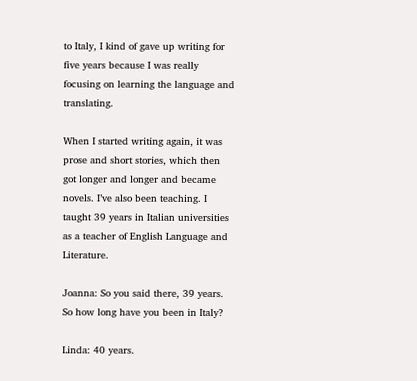to Italy, I kind of gave up writing for five years because I was really focusing on learning the language and translating.

When I started writing again, it was prose and short stories, which then got longer and longer and became novels. I’ve also been teaching. I taught 39 years in Italian universities as a teacher of English Language and Literature.

Joanna: So you said there, 39 years. So how long have you been in Italy?

Linda: 40 years.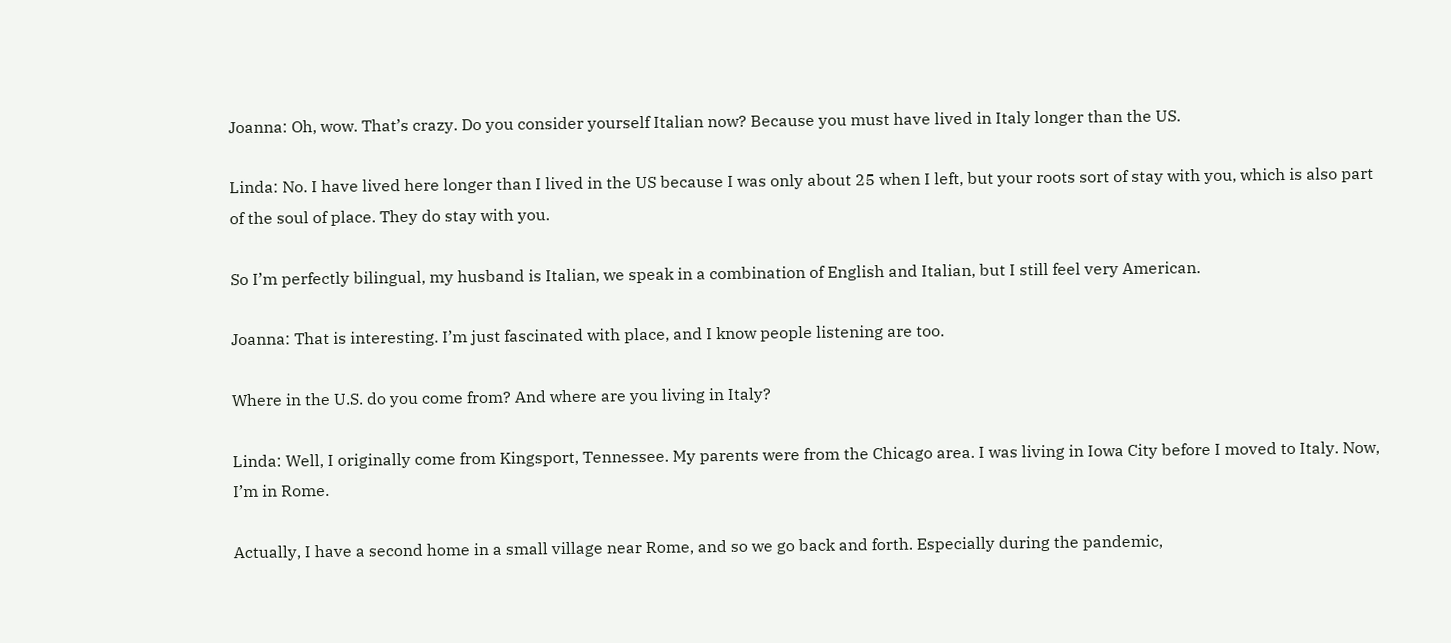Joanna: Oh, wow. That’s crazy. Do you consider yourself Italian now? Because you must have lived in Italy longer than the US.

Linda: No. I have lived here longer than I lived in the US because I was only about 25 when I left, but your roots sort of stay with you, which is also part of the soul of place. They do stay with you.

So I’m perfectly bilingual, my husband is Italian, we speak in a combination of English and Italian, but I still feel very American.

Joanna: That is interesting. I’m just fascinated with place, and I know people listening are too.

Where in the U.S. do you come from? And where are you living in Italy?

Linda: Well, I originally come from Kingsport, Tennessee. My parents were from the Chicago area. I was living in Iowa City before I moved to Italy. Now, I’m in Rome.

Actually, I have a second home in a small village near Rome, and so we go back and forth. Especially during the pandemic,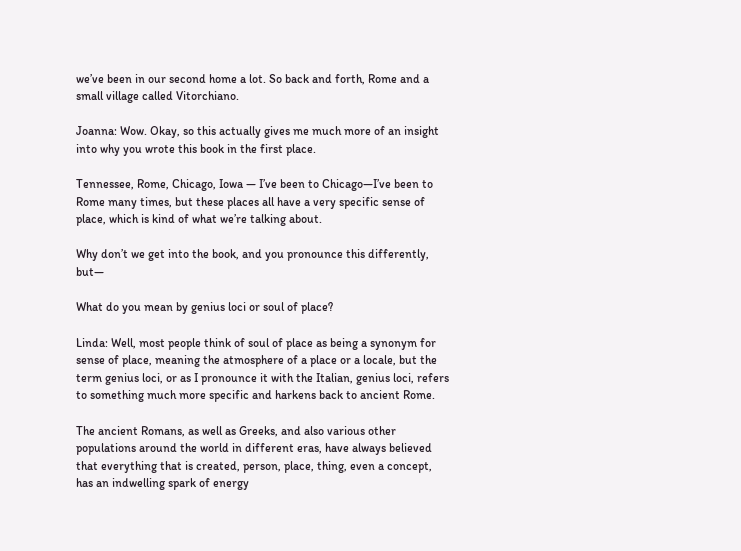we’ve been in our second home a lot. So back and forth, Rome and a small village called Vitorchiano.

Joanna: Wow. Okay, so this actually gives me much more of an insight into why you wrote this book in the first place.

Tennessee, Rome, Chicago, Iowa — I’ve been to Chicago—I’ve been to Rome many times, but these places all have a very specific sense of place, which is kind of what we’re talking about.

Why don’t we get into the book, and you pronounce this differently, but—

What do you mean by genius loci or soul of place?

Linda: Well, most people think of soul of place as being a synonym for sense of place, meaning the atmosphere of a place or a locale, but the term genius loci, or as I pronounce it with the Italian, genius loci, refers to something much more specific and harkens back to ancient Rome.

The ancient Romans, as well as Greeks, and also various other populations around the world in different eras, have always believed that everything that is created, person, place, thing, even a concept, has an indwelling spark of energy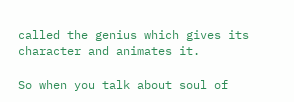called the genius which gives its character and animates it.

So when you talk about soul of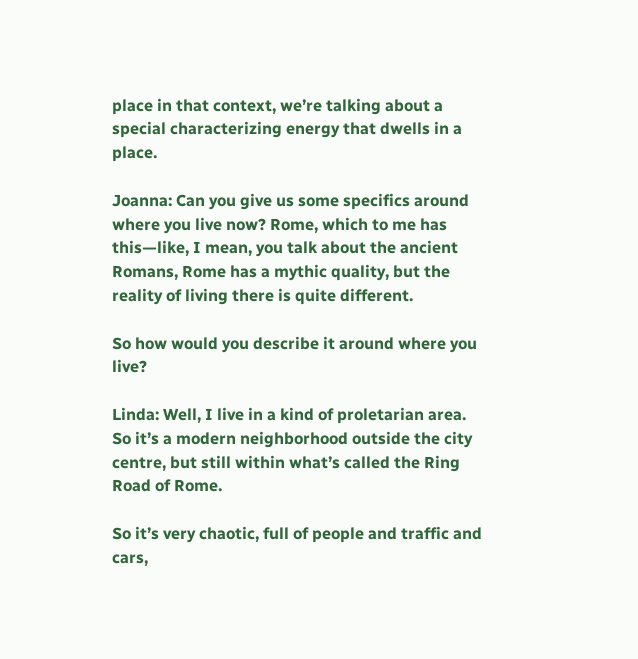place in that context, we’re talking about a special characterizing energy that dwells in a place.

Joanna: Can you give us some specifics around where you live now? Rome, which to me has this—like, I mean, you talk about the ancient Romans, Rome has a mythic quality, but the reality of living there is quite different.

So how would you describe it around where you live?

Linda: Well, I live in a kind of proletarian area. So it’s a modern neighborhood outside the city centre, but still within what’s called the Ring Road of Rome.

So it’s very chaotic, full of people and traffic and cars,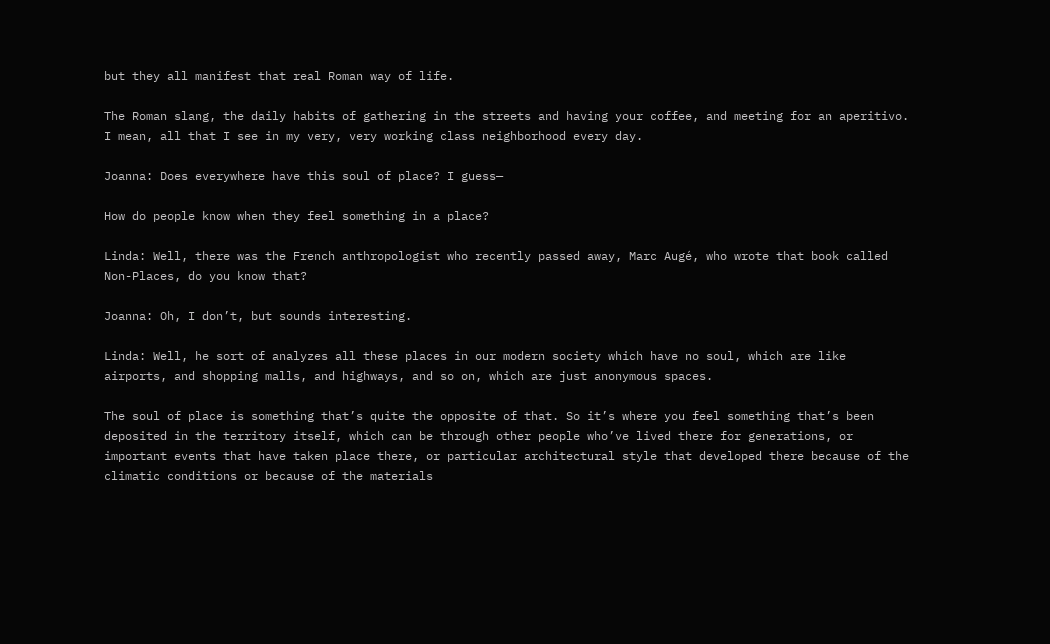but they all manifest that real Roman way of life.

The Roman slang, the daily habits of gathering in the streets and having your coffee, and meeting for an aperitivo. I mean, all that I see in my very, very working class neighborhood every day.

Joanna: Does everywhere have this soul of place? I guess—

How do people know when they feel something in a place?

Linda: Well, there was the French anthropologist who recently passed away, Marc Augé, who wrote that book called Non-Places, do you know that?

Joanna: Oh, I don’t, but sounds interesting.

Linda: Well, he sort of analyzes all these places in our modern society which have no soul, which are like airports, and shopping malls, and highways, and so on, which are just anonymous spaces.

The soul of place is something that’s quite the opposite of that. So it’s where you feel something that’s been deposited in the territory itself, which can be through other people who’ve lived there for generations, or important events that have taken place there, or particular architectural style that developed there because of the climatic conditions or because of the materials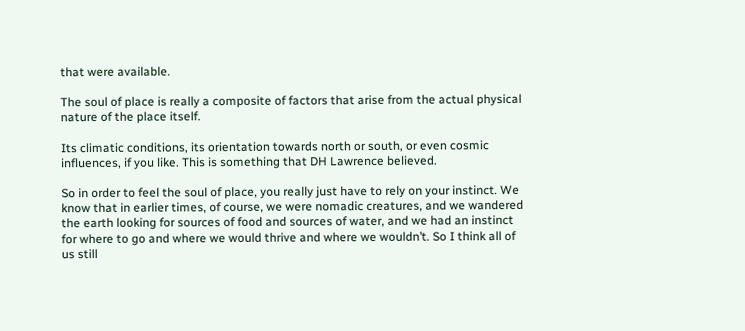that were available.

The soul of place is really a composite of factors that arise from the actual physical nature of the place itself.

Its climatic conditions, its orientation towards north or south, or even cosmic influences, if you like. This is something that DH Lawrence believed.

So in order to feel the soul of place, you really just have to rely on your instinct. We know that in earlier times, of course, we were nomadic creatures, and we wandered the earth looking for sources of food and sources of water, and we had an instinct for where to go and where we would thrive and where we wouldn’t. So I think all of us still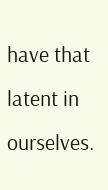have that latent in ourselves.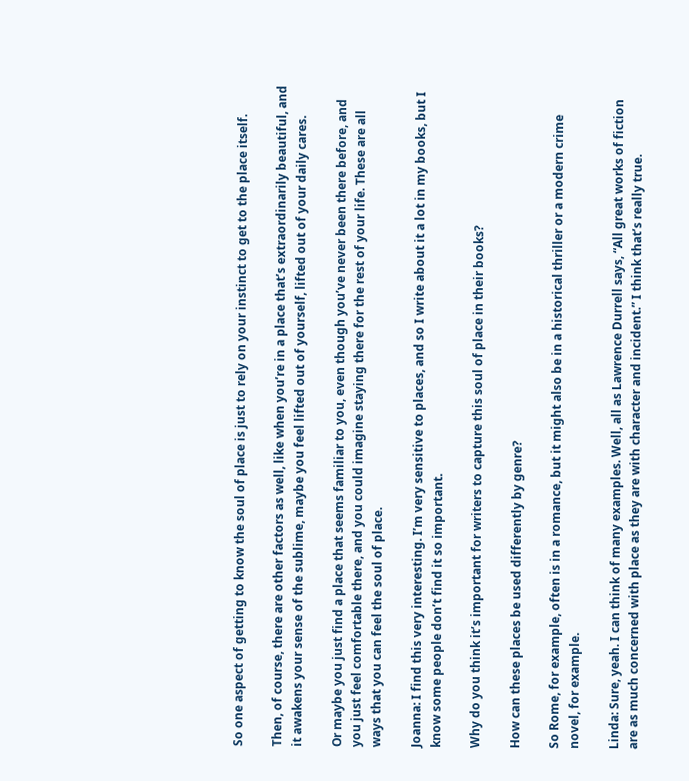So one aspect of getting to know the soul of place is just to rely on your instinct to get to the place itself.

Then, of course, there are other factors as well, like when you’re in a place that’s extraordinarily beautiful, and it awakens your sense of the sublime, maybe you feel lifted out of yourself, lifted out of your daily cares.

Or maybe you just find a place that seems familiar to you, even though you’ve never been there before, and you just feel comfortable there, and you could imagine staying there for the rest of your life. These are all ways that you can feel the soul of place.

Joanna: I find this very interesting. I’m very sensitive to places, and so I write about it a lot in my books, but I know some people don’t find it so important.

Why do you think it’s important for writers to capture this soul of place in their books?

How can these places be used differently by genre?

So Rome, for example, often is in a romance, but it might also be in a historical thriller or a modern crime novel, for example.

Linda: Sure, yeah. I can think of many examples. Well, all as Lawrence Durrell says, “All great works of fiction are as much concerned with place as they are with character and incident.” I think that’s really true.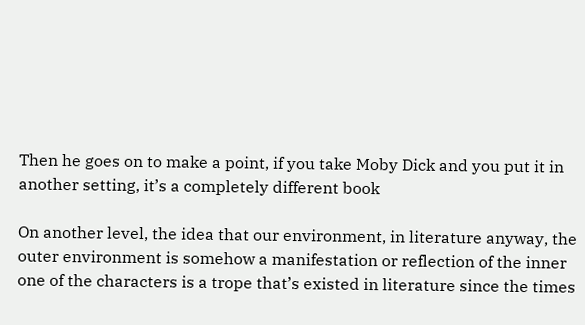Then he goes on to make a point, if you take Moby Dick and you put it in another setting, it’s a completely different book

On another level, the idea that our environment, in literature anyway, the outer environment is somehow a manifestation or reflection of the inner one of the characters is a trope that’s existed in literature since the times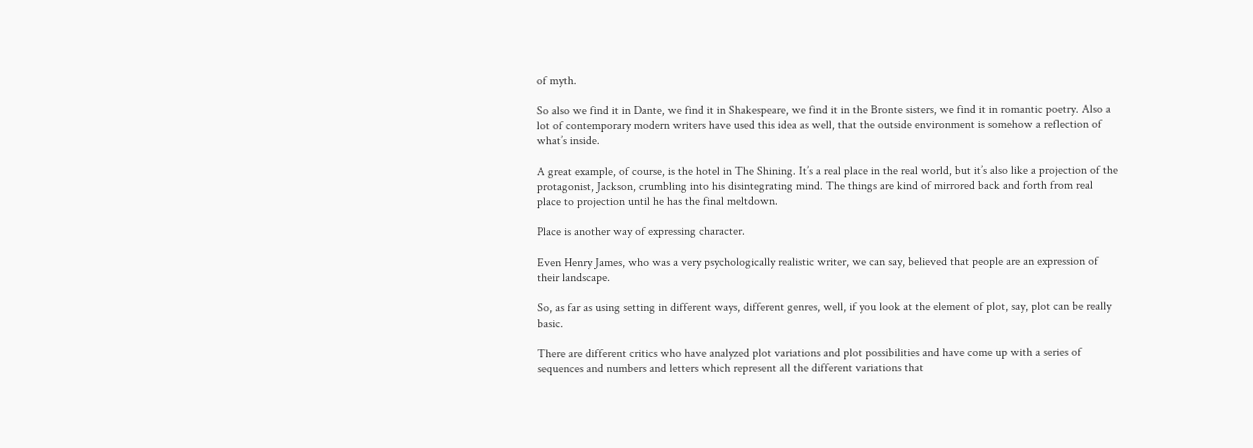of myth.

So also we find it in Dante, we find it in Shakespeare, we find it in the Bronte sisters, we find it in romantic poetry. Also a lot of contemporary modern writers have used this idea as well, that the outside environment is somehow a reflection of what’s inside.

A great example, of course, is the hotel in The Shining. It’s a real place in the real world, but it’s also like a projection of the protagonist, Jackson, crumbling into his disintegrating mind. The things are kind of mirrored back and forth from real place to projection until he has the final meltdown.

Place is another way of expressing character.

Even Henry James, who was a very psychologically realistic writer, we can say, believed that people are an expression of their landscape.

So, as far as using setting in different ways, different genres, well, if you look at the element of plot, say, plot can be really basic.

There are different critics who have analyzed plot variations and plot possibilities and have come up with a series of sequences and numbers and letters which represent all the different variations that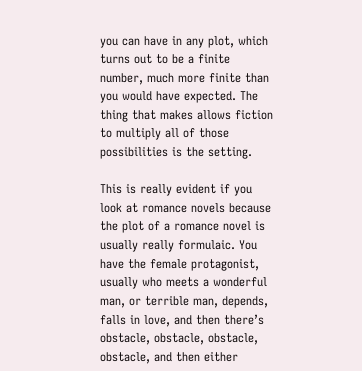you can have in any plot, which turns out to be a finite number, much more finite than you would have expected. The thing that makes allows fiction to multiply all of those possibilities is the setting.

This is really evident if you look at romance novels because the plot of a romance novel is usually really formulaic. You have the female protagonist, usually who meets a wonderful man, or terrible man, depends, falls in love, and then there’s obstacle, obstacle, obstacle, obstacle, and then either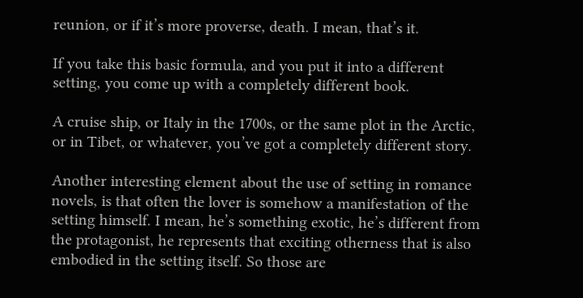reunion, or if it’s more proverse, death. I mean, that’s it.

If you take this basic formula, and you put it into a different setting, you come up with a completely different book.

A cruise ship, or Italy in the 1700s, or the same plot in the Arctic, or in Tibet, or whatever, you’ve got a completely different story.

Another interesting element about the use of setting in romance novels, is that often the lover is somehow a manifestation of the setting himself. I mean, he’s something exotic, he’s different from the protagonist, he represents that exciting otherness that is also embodied in the setting itself. So those are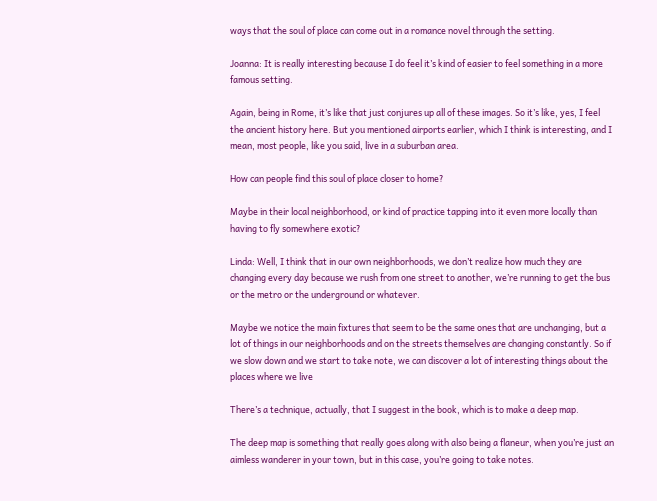ways that the soul of place can come out in a romance novel through the setting.

Joanna: It is really interesting because I do feel it’s kind of easier to feel something in a more famous setting.

Again, being in Rome, it’s like that just conjures up all of these images. So it’s like, yes, I feel the ancient history here. But you mentioned airports earlier, which I think is interesting, and I mean, most people, like you said, live in a suburban area.

How can people find this soul of place closer to home?

Maybe in their local neighborhood, or kind of practice tapping into it even more locally than having to fly somewhere exotic?

Linda: Well, I think that in our own neighborhoods, we don’t realize how much they are changing every day because we rush from one street to another, we’re running to get the bus or the metro or the underground or whatever.

Maybe we notice the main fixtures that seem to be the same ones that are unchanging, but a lot of things in our neighborhoods and on the streets themselves are changing constantly. So if we slow down and we start to take note, we can discover a lot of interesting things about the places where we live

There’s a technique, actually, that I suggest in the book, which is to make a deep map.

The deep map is something that really goes along with also being a flaneur, when you’re just an aimless wanderer in your town, but in this case, you’re going to take notes.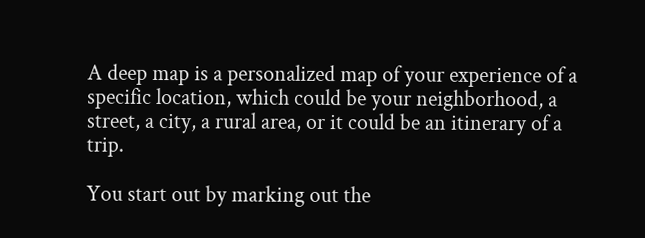A deep map is a personalized map of your experience of a specific location, which could be your neighborhood, a street, a city, a rural area, or it could be an itinerary of a trip.

You start out by marking out the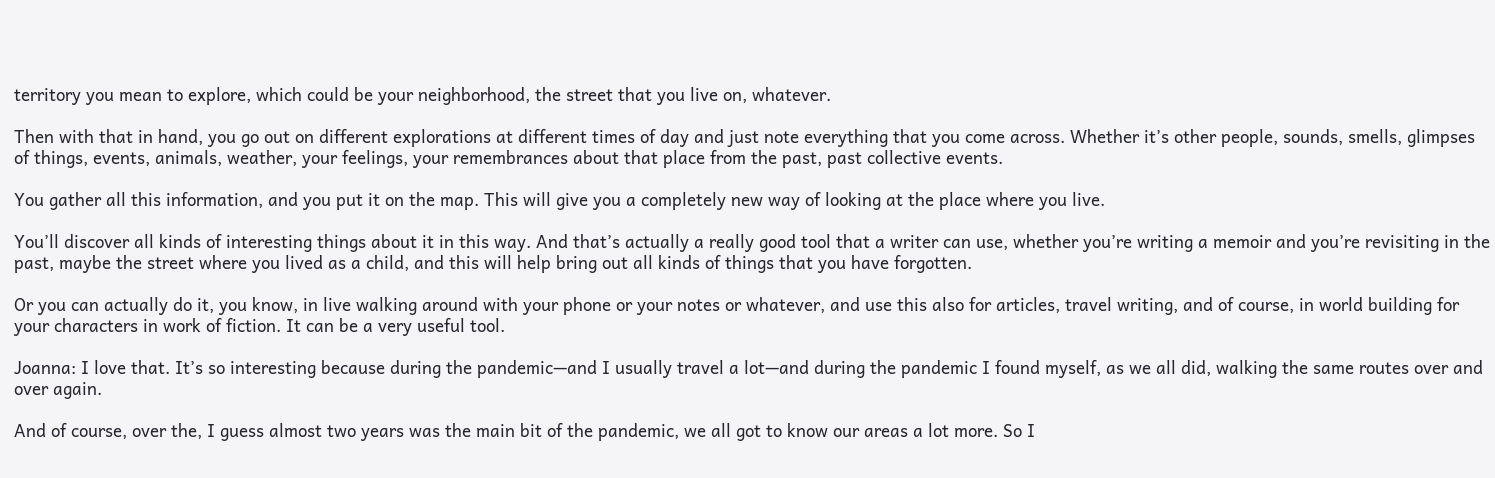territory you mean to explore, which could be your neighborhood, the street that you live on, whatever.

Then with that in hand, you go out on different explorations at different times of day and just note everything that you come across. Whether it’s other people, sounds, smells, glimpses of things, events, animals, weather, your feelings, your remembrances about that place from the past, past collective events.

You gather all this information, and you put it on the map. This will give you a completely new way of looking at the place where you live.

You’ll discover all kinds of interesting things about it in this way. And that’s actually a really good tool that a writer can use, whether you’re writing a memoir and you’re revisiting in the past, maybe the street where you lived as a child, and this will help bring out all kinds of things that you have forgotten.

Or you can actually do it, you know, in live walking around with your phone or your notes or whatever, and use this also for articles, travel writing, and of course, in world building for your characters in work of fiction. It can be a very useful tool.

Joanna: I love that. It’s so interesting because during the pandemic—and I usually travel a lot—and during the pandemic I found myself, as we all did, walking the same routes over and over again.

And of course, over the, I guess almost two years was the main bit of the pandemic, we all got to know our areas a lot more. So I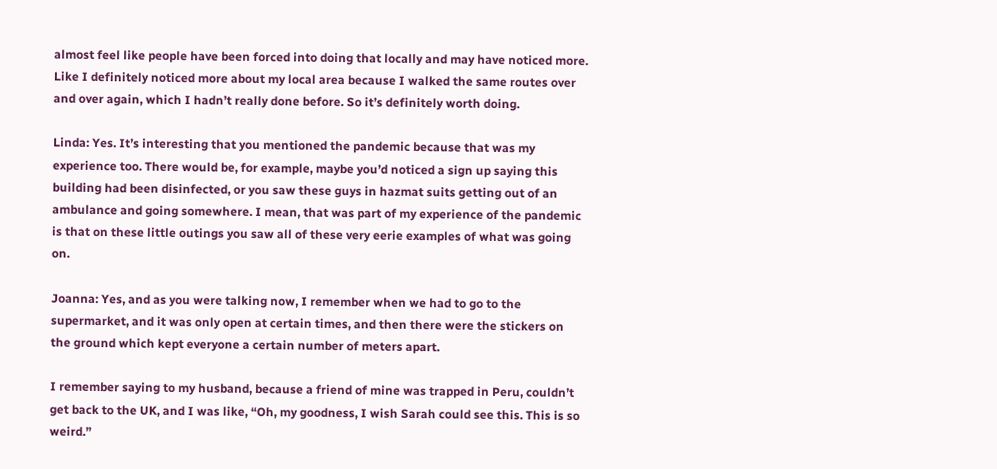almost feel like people have been forced into doing that locally and may have noticed more. Like I definitely noticed more about my local area because I walked the same routes over and over again, which I hadn’t really done before. So it’s definitely worth doing.

Linda: Yes. It’s interesting that you mentioned the pandemic because that was my experience too. There would be, for example, maybe you’d noticed a sign up saying this building had been disinfected, or you saw these guys in hazmat suits getting out of an ambulance and going somewhere. I mean, that was part of my experience of the pandemic is that on these little outings you saw all of these very eerie examples of what was going on.

Joanna: Yes, and as you were talking now, I remember when we had to go to the supermarket, and it was only open at certain times, and then there were the stickers on the ground which kept everyone a certain number of meters apart.

I remember saying to my husband, because a friend of mine was trapped in Peru, couldn’t get back to the UK, and I was like, “Oh, my goodness, I wish Sarah could see this. This is so weird.”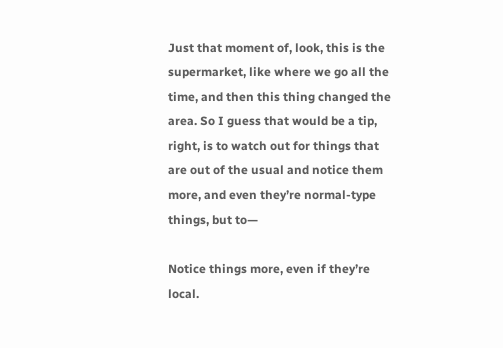Just that moment of, look, this is the supermarket, like where we go all the time, and then this thing changed the area. So I guess that would be a tip, right, is to watch out for things that are out of the usual and notice them more, and even they’re normal-type things, but to—

Notice things more, even if they’re local.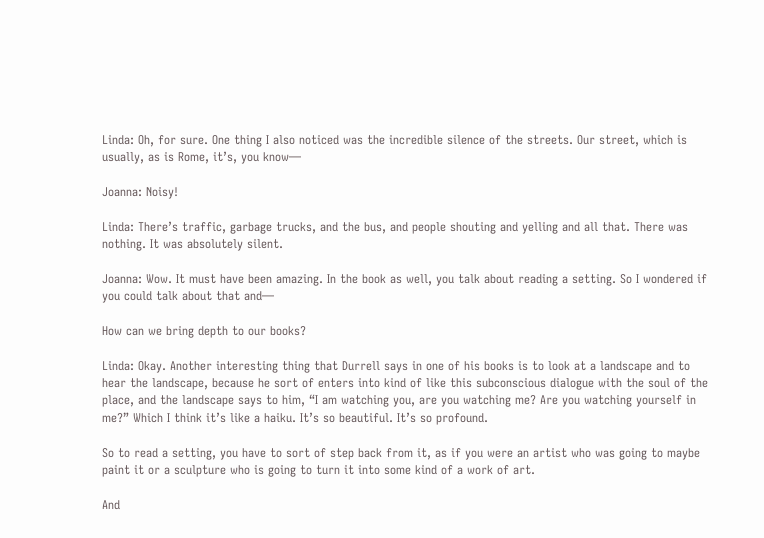Linda: Oh, for sure. One thing I also noticed was the incredible silence of the streets. Our street, which is usually, as is Rome, it’s, you know—

Joanna: Noisy!

Linda: There’s traffic, garbage trucks, and the bus, and people shouting and yelling and all that. There was nothing. It was absolutely silent.

Joanna: Wow. It must have been amazing. In the book as well, you talk about reading a setting. So I wondered if you could talk about that and—

How can we bring depth to our books?

Linda: Okay. Another interesting thing that Durrell says in one of his books is to look at a landscape and to hear the landscape, because he sort of enters into kind of like this subconscious dialogue with the soul of the place, and the landscape says to him, “I am watching you, are you watching me? Are you watching yourself in me?” Which I think it’s like a haiku. It’s so beautiful. It’s so profound.

So to read a setting, you have to sort of step back from it, as if you were an artist who was going to maybe paint it or a sculpture who is going to turn it into some kind of a work of art.

And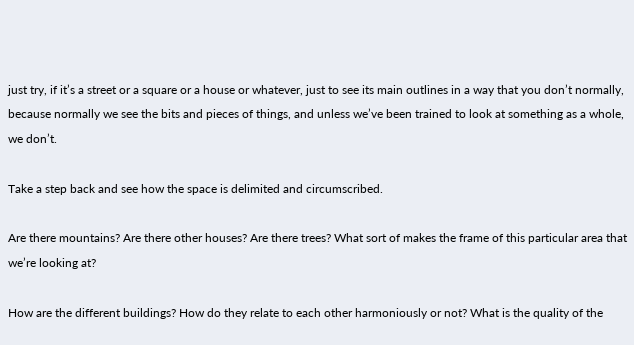just try, if it’s a street or a square or a house or whatever, just to see its main outlines in a way that you don’t normally, because normally we see the bits and pieces of things, and unless we’ve been trained to look at something as a whole, we don’t.

Take a step back and see how the space is delimited and circumscribed.

Are there mountains? Are there other houses? Are there trees? What sort of makes the frame of this particular area that we’re looking at?

How are the different buildings? How do they relate to each other harmoniously or not? What is the quality of the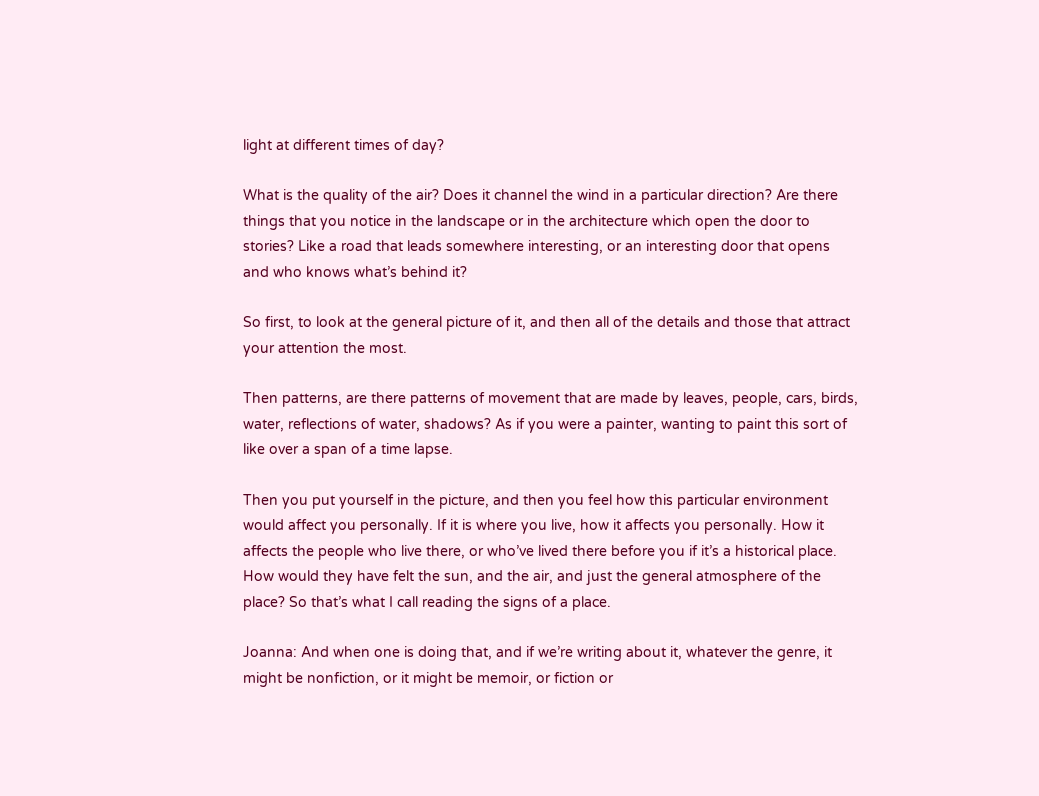light at different times of day?

What is the quality of the air? Does it channel the wind in a particular direction? Are there things that you notice in the landscape or in the architecture which open the door to stories? Like a road that leads somewhere interesting, or an interesting door that opens and who knows what’s behind it?

So first, to look at the general picture of it, and then all of the details and those that attract your attention the most.

Then patterns, are there patterns of movement that are made by leaves, people, cars, birds, water, reflections of water, shadows? As if you were a painter, wanting to paint this sort of like over a span of a time lapse.

Then you put yourself in the picture, and then you feel how this particular environment would affect you personally. If it is where you live, how it affects you personally. How it affects the people who live there, or who’ve lived there before you if it’s a historical place. How would they have felt the sun, and the air, and just the general atmosphere of the place? So that’s what I call reading the signs of a place.

Joanna: And when one is doing that, and if we’re writing about it, whatever the genre, it might be nonfiction, or it might be memoir, or fiction or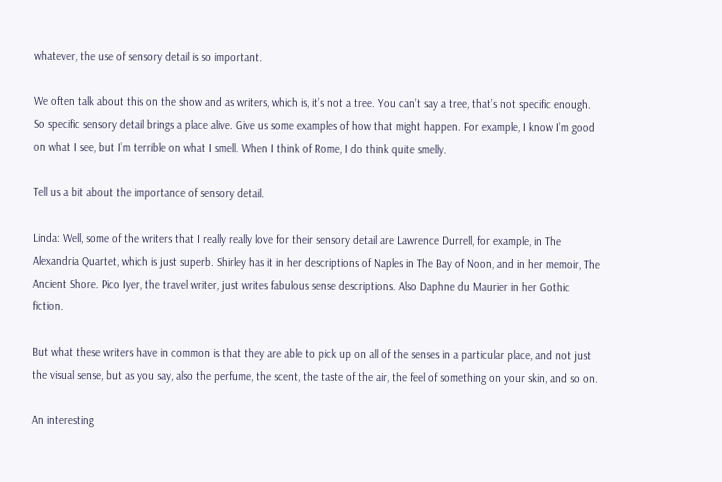whatever, the use of sensory detail is so important.

We often talk about this on the show and as writers, which is, it’s not a tree. You can’t say a tree, that’s not specific enough. So specific sensory detail brings a place alive. Give us some examples of how that might happen. For example, I know I’m good on what I see, but I’m terrible on what I smell. When I think of Rome, I do think quite smelly.

Tell us a bit about the importance of sensory detail.

Linda: Well, some of the writers that I really really love for their sensory detail are Lawrence Durrell, for example, in The Alexandria Quartet, which is just superb. Shirley has it in her descriptions of Naples in The Bay of Noon, and in her memoir, The Ancient Shore. Pico Iyer, the travel writer, just writes fabulous sense descriptions. Also Daphne du Maurier in her Gothic fiction.

But what these writers have in common is that they are able to pick up on all of the senses in a particular place, and not just the visual sense, but as you say, also the perfume, the scent, the taste of the air, the feel of something on your skin, and so on.

An interesting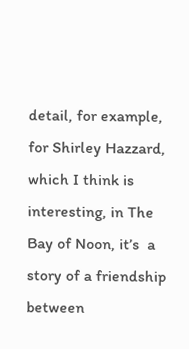detail, for example, for Shirley Hazzard, which I think is interesting, in The Bay of Noon, it’s  a story of a friendship between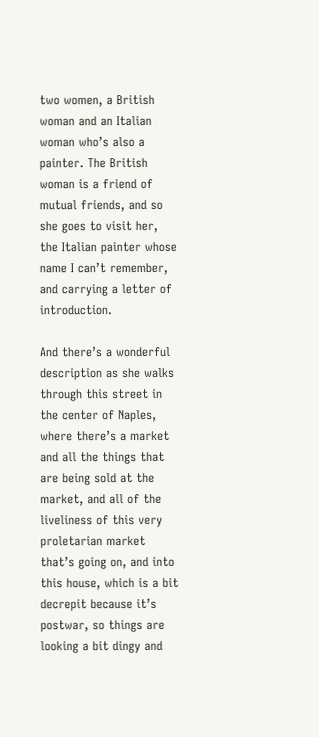two women, a British woman and an Italian woman who’s also a painter. The British woman is a friend of mutual friends, and so she goes to visit her, the Italian painter whose name I can’t remember, and carrying a letter of introduction.

And there’s a wonderful description as she walks through this street in the center of Naples, where there’s a market and all the things that are being sold at the market, and all of the liveliness of this very proletarian market that’s going on, and into this house, which is a bit decrepit because it’s postwar, so things are looking a bit dingy and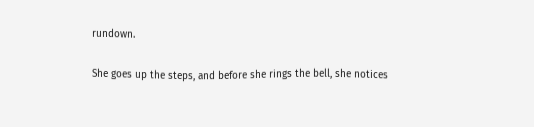rundown.

She goes up the steps, and before she rings the bell, she notices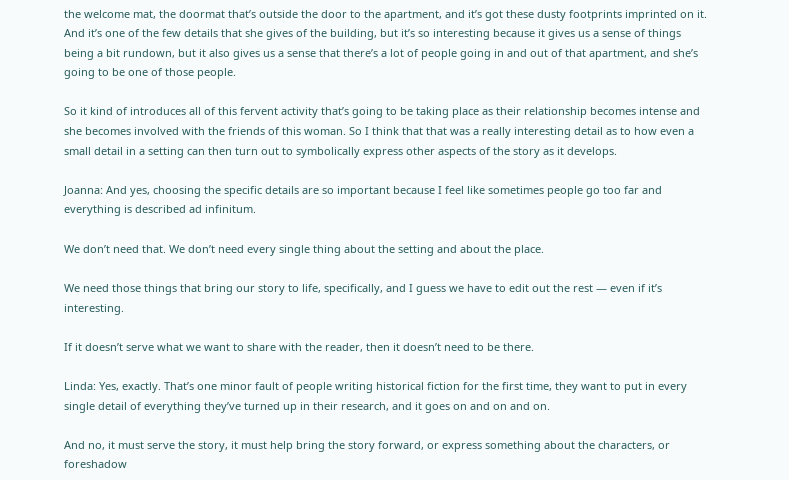the welcome mat, the doormat that’s outside the door to the apartment, and it’s got these dusty footprints imprinted on it. And it’s one of the few details that she gives of the building, but it’s so interesting because it gives us a sense of things being a bit rundown, but it also gives us a sense that there’s a lot of people going in and out of that apartment, and she’s going to be one of those people.

So it kind of introduces all of this fervent activity that’s going to be taking place as their relationship becomes intense and she becomes involved with the friends of this woman. So I think that that was a really interesting detail as to how even a small detail in a setting can then turn out to symbolically express other aspects of the story as it develops.

Joanna: And yes, choosing the specific details are so important because I feel like sometimes people go too far and everything is described ad infinitum.

We don’t need that. We don’t need every single thing about the setting and about the place.

We need those things that bring our story to life, specifically, and I guess we have to edit out the rest — even if it’s interesting.

If it doesn’t serve what we want to share with the reader, then it doesn’t need to be there.

Linda: Yes, exactly. That’s one minor fault of people writing historical fiction for the first time, they want to put in every single detail of everything they’ve turned up in their research, and it goes on and on and on.

And no, it must serve the story, it must help bring the story forward, or express something about the characters, or foreshadow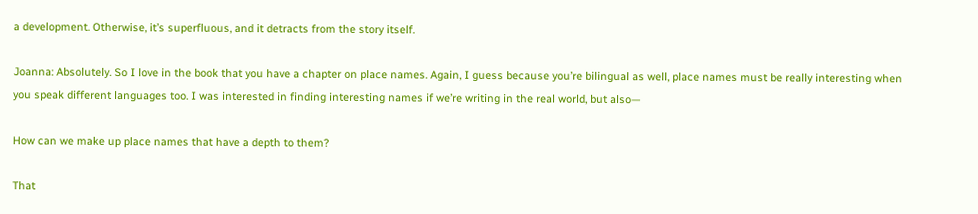a development. Otherwise, it’s superfluous, and it detracts from the story itself.

Joanna: Absolutely. So I love in the book that you have a chapter on place names. Again, I guess because you’re bilingual as well, place names must be really interesting when you speak different languages too. I was interested in finding interesting names if we’re writing in the real world, but also—

How can we make up place names that have a depth to them?

That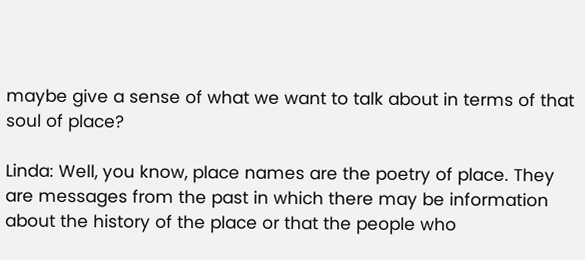maybe give a sense of what we want to talk about in terms of that soul of place?

Linda: Well, you know, place names are the poetry of place. They are messages from the past in which there may be information about the history of the place or that the people who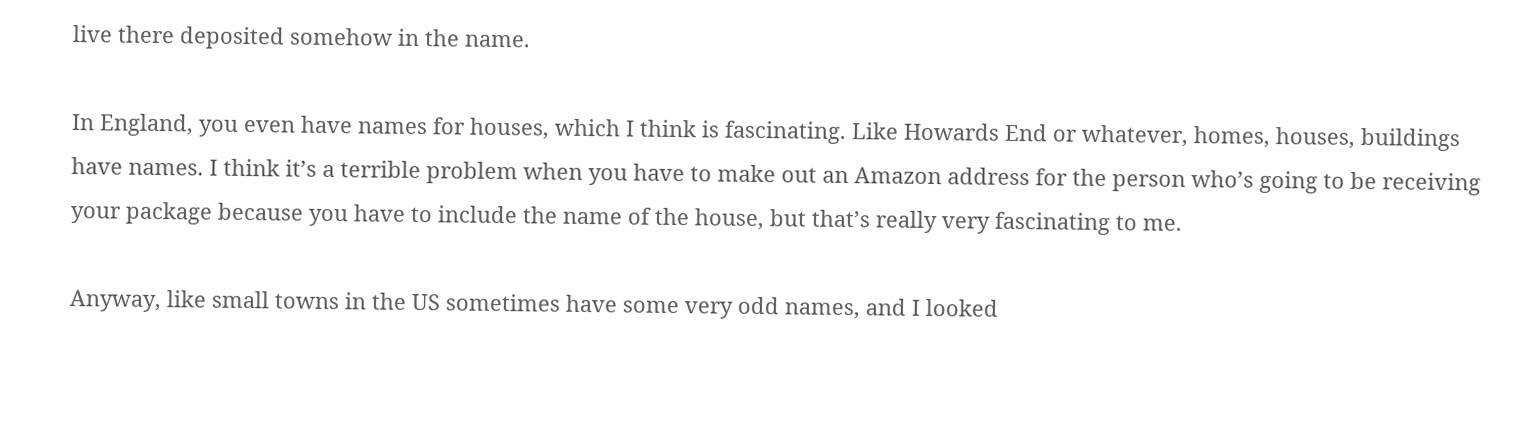live there deposited somehow in the name.

In England, you even have names for houses, which I think is fascinating. Like Howards End or whatever, homes, houses, buildings have names. I think it’s a terrible problem when you have to make out an Amazon address for the person who’s going to be receiving your package because you have to include the name of the house, but that’s really very fascinating to me.

Anyway, like small towns in the US sometimes have some very odd names, and I looked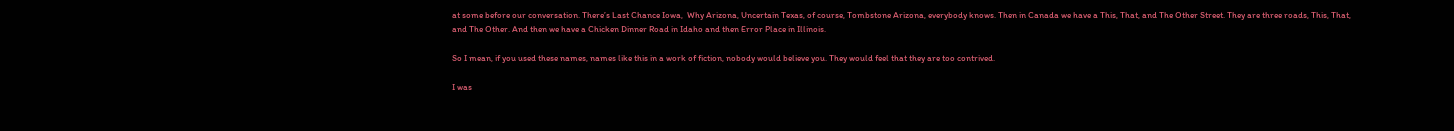at some before our conversation. There’s Last Chance Iowa,  Why Arizona, Uncertain Texas, of course, Tombstone Arizona, everybody knows. Then in Canada we have a This, That, and The Other Street. They are three roads, This, That, and The Other. And then we have a Chicken Dinner Road in Idaho and then Error Place in Illinois.

So I mean, if you used these names, names like this in a work of fiction, nobody would believe you. They would feel that they are too contrived.

I was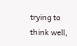trying to think well,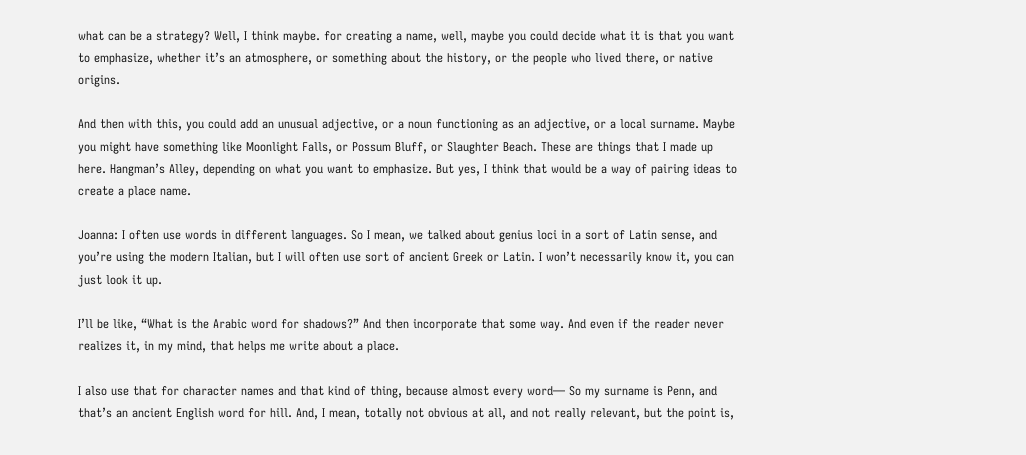what can be a strategy? Well, I think maybe. for creating a name, well, maybe you could decide what it is that you want to emphasize, whether it’s an atmosphere, or something about the history, or the people who lived there, or native origins.

And then with this, you could add an unusual adjective, or a noun functioning as an adjective, or a local surname. Maybe you might have something like Moonlight Falls, or Possum Bluff, or Slaughter Beach. These are things that I made up here. Hangman’s Alley, depending on what you want to emphasize. But yes, I think that would be a way of pairing ideas to create a place name.

Joanna: I often use words in different languages. So I mean, we talked about genius loci in a sort of Latin sense, and you’re using the modern Italian, but I will often use sort of ancient Greek or Latin. I won’t necessarily know it, you can just look it up.

I’ll be like, “What is the Arabic word for shadows?” And then incorporate that some way. And even if the reader never realizes it, in my mind, that helps me write about a place.

I also use that for character names and that kind of thing, because almost every word— So my surname is Penn, and that’s an ancient English word for hill. And, I mean, totally not obvious at all, and not really relevant, but the point is,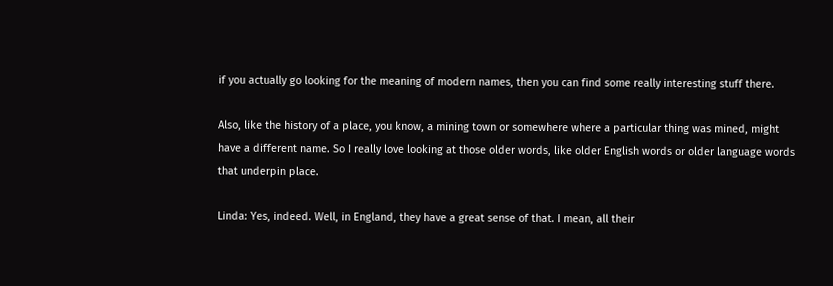if you actually go looking for the meaning of modern names, then you can find some really interesting stuff there.

Also, like the history of a place, you know, a mining town or somewhere where a particular thing was mined, might have a different name. So I really love looking at those older words, like older English words or older language words that underpin place.

Linda: Yes, indeed. Well, in England, they have a great sense of that. I mean, all their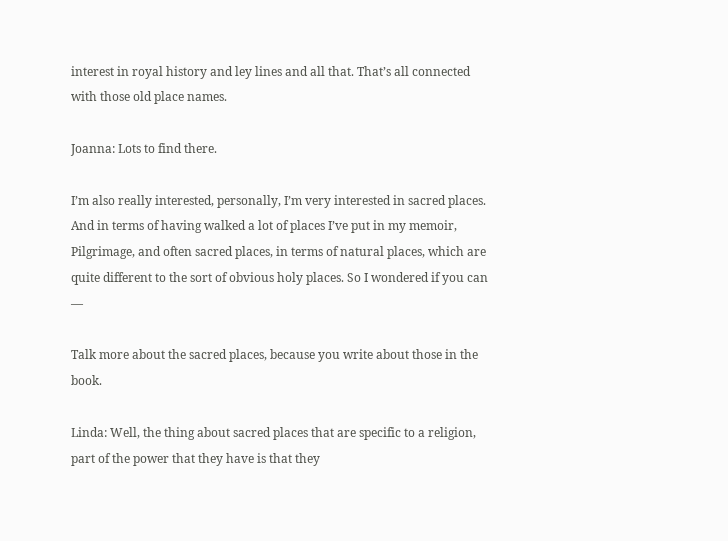interest in royal history and ley lines and all that. That’s all connected with those old place names.

Joanna: Lots to find there.

I’m also really interested, personally, I’m very interested in sacred places. And in terms of having walked a lot of places I’ve put in my memoir, Pilgrimage, and often sacred places, in terms of natural places, which are quite different to the sort of obvious holy places. So I wondered if you can —

Talk more about the sacred places, because you write about those in the book.

Linda: Well, the thing about sacred places that are specific to a religion, part of the power that they have is that they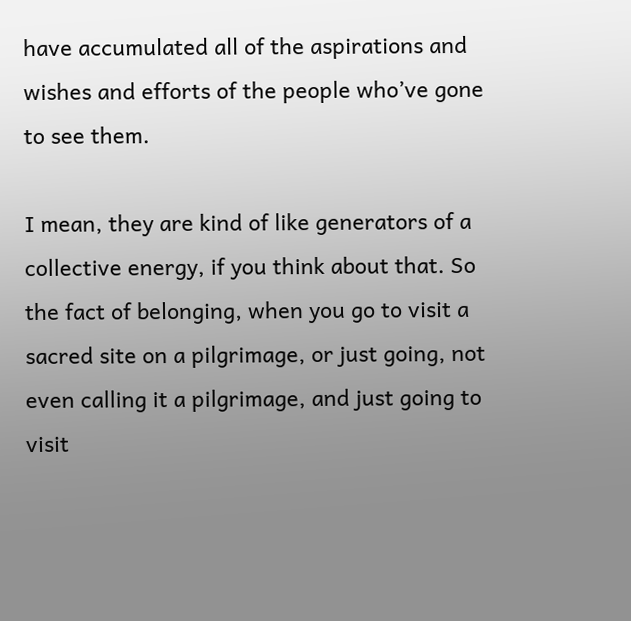have accumulated all of the aspirations and wishes and efforts of the people who’ve gone to see them.

I mean, they are kind of like generators of a collective energy, if you think about that. So the fact of belonging, when you go to visit a sacred site on a pilgrimage, or just going, not even calling it a pilgrimage, and just going to visit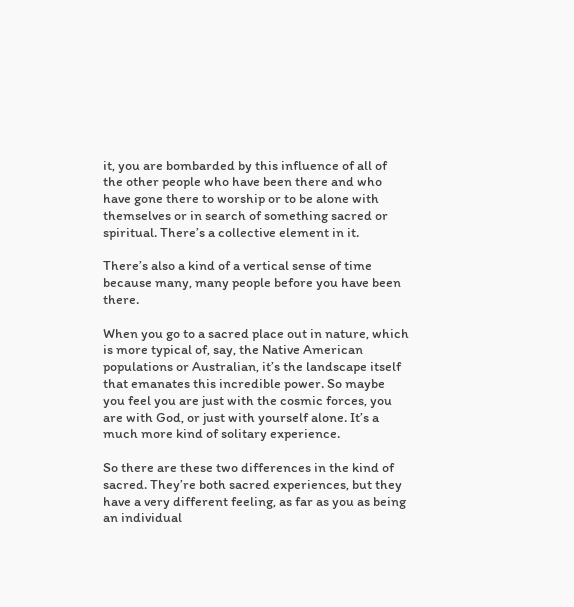it, you are bombarded by this influence of all of the other people who have been there and who have gone there to worship or to be alone with themselves or in search of something sacred or spiritual. There’s a collective element in it.

There’s also a kind of a vertical sense of time because many, many people before you have been there.

When you go to a sacred place out in nature, which is more typical of, say, the Native American populations or Australian, it’s the landscape itself that emanates this incredible power. So maybe you feel you are just with the cosmic forces, you are with God, or just with yourself alone. It’s a much more kind of solitary experience.

So there are these two differences in the kind of sacred. They’re both sacred experiences, but they have a very different feeling, as far as you as being an individual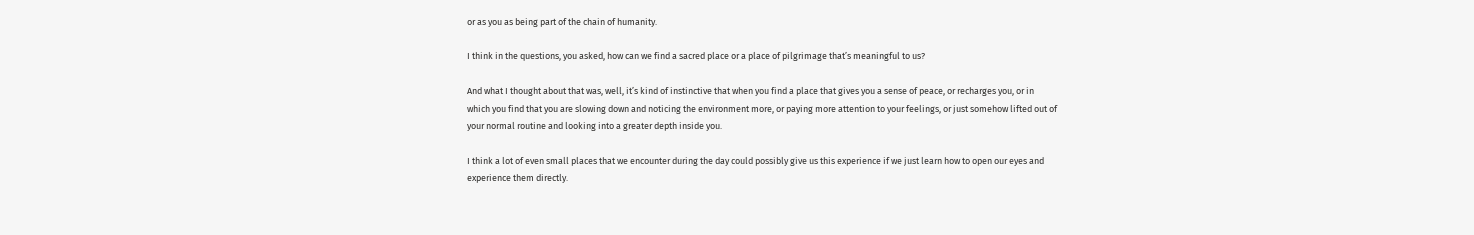or as you as being part of the chain of humanity.

I think in the questions, you asked, how can we find a sacred place or a place of pilgrimage that’s meaningful to us?

And what I thought about that was, well, it’s kind of instinctive that when you find a place that gives you a sense of peace, or recharges you, or in which you find that you are slowing down and noticing the environment more, or paying more attention to your feelings, or just somehow lifted out of your normal routine and looking into a greater depth inside you.

I think a lot of even small places that we encounter during the day could possibly give us this experience if we just learn how to open our eyes and experience them directly.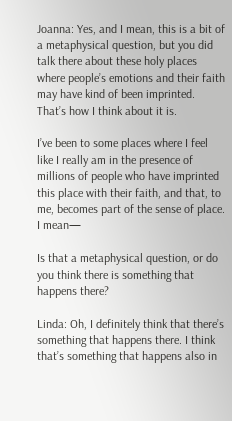Joanna: Yes, and I mean, this is a bit of a metaphysical question, but you did talk there about these holy places where people’s emotions and their faith may have kind of been imprinted. That’s how I think about it is.

I’ve been to some places where I feel like I really am in the presence of millions of people who have imprinted this place with their faith, and that, to me, becomes part of the sense of place. I mean—

Is that a metaphysical question, or do you think there is something that happens there?

Linda: Oh, I definitely think that there’s something that happens there. I think that’s something that happens also in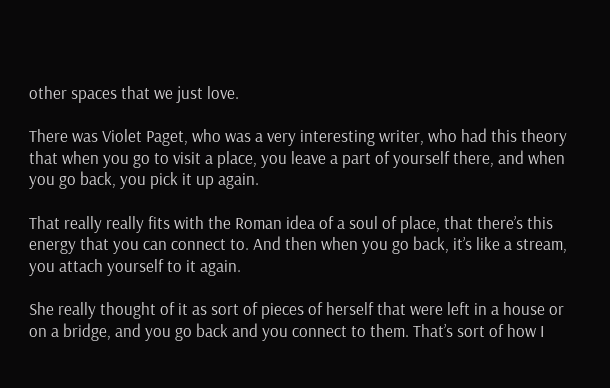other spaces that we just love.

There was Violet Paget, who was a very interesting writer, who had this theory that when you go to visit a place, you leave a part of yourself there, and when you go back, you pick it up again.

That really really fits with the Roman idea of a soul of place, that there’s this energy that you can connect to. And then when you go back, it’s like a stream, you attach yourself to it again.

She really thought of it as sort of pieces of herself that were left in a house or on a bridge, and you go back and you connect to them. That’s sort of how I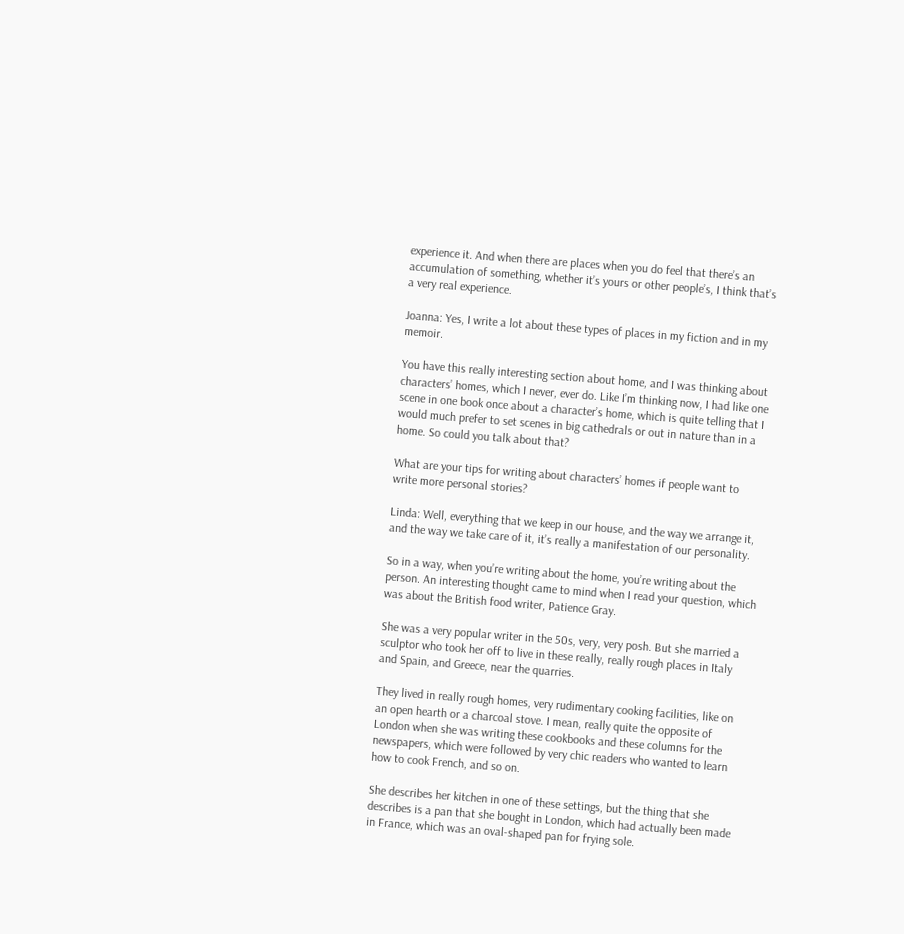experience it. And when there are places when you do feel that there’s an accumulation of something, whether it’s yours or other people’s, I think that’s a very real experience.

Joanna: Yes, I write a lot about these types of places in my fiction and in my memoir.

You have this really interesting section about home, and I was thinking about characters’ homes, which I never, ever do. Like I’m thinking now, I had like one scene in one book once about a character’s home, which is quite telling that I would much prefer to set scenes in big cathedrals or out in nature than in a home. So could you talk about that?

What are your tips for writing about characters’ homes if people want to write more personal stories?

Linda: Well, everything that we keep in our house, and the way we arrange it, and the way we take care of it, it’s really a manifestation of our personality.

So in a way, when you’re writing about the home, you’re writing about the person. An interesting thought came to mind when I read your question, which was about the British food writer, Patience Gray.

She was a very popular writer in the 50s, very, very posh. But she married a sculptor who took her off to live in these really, really rough places in Italy and Spain, and Greece, near the quarries.

They lived in really rough homes, very rudimentary cooking facilities, like on an open hearth or a charcoal stove. I mean, really quite the opposite of London when she was writing these cookbooks and these columns for the newspapers, which were followed by very chic readers who wanted to learn how to cook French, and so on.

She describes her kitchen in one of these settings, but the thing that she describes is a pan that she bought in London, which had actually been made in France, which was an oval-shaped pan for frying sole.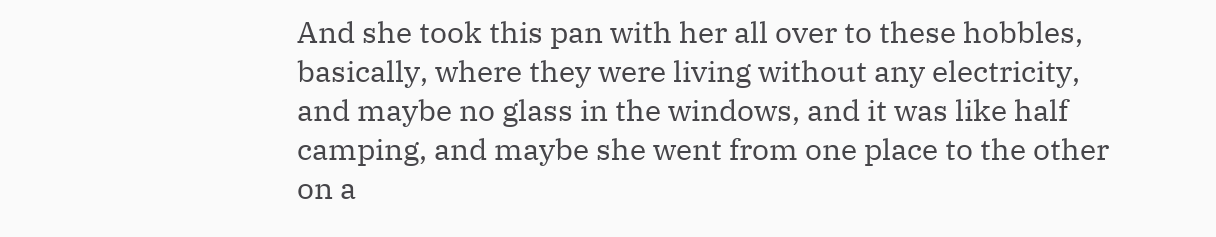And she took this pan with her all over to these hobbles, basically, where they were living without any electricity, and maybe no glass in the windows, and it was like half camping, and maybe she went from one place to the other on a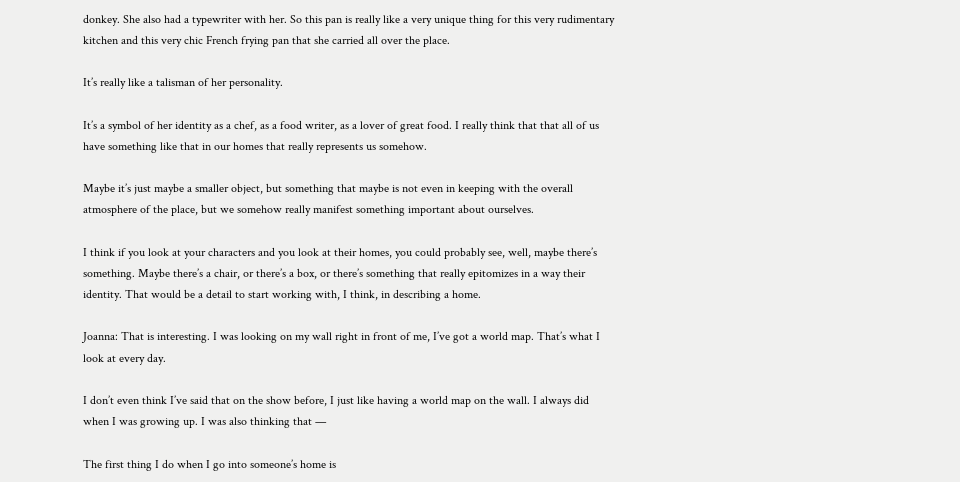donkey. She also had a typewriter with her. So this pan is really like a very unique thing for this very rudimentary kitchen and this very chic French frying pan that she carried all over the place.

It’s really like a talisman of her personality.

It’s a symbol of her identity as a chef, as a food writer, as a lover of great food. I really think that that all of us have something like that in our homes that really represents us somehow.

Maybe it’s just maybe a smaller object, but something that maybe is not even in keeping with the overall atmosphere of the place, but we somehow really manifest something important about ourselves.

I think if you look at your characters and you look at their homes, you could probably see, well, maybe there’s something. Maybe there’s a chair, or there’s a box, or there’s something that really epitomizes in a way their identity. That would be a detail to start working with, I think, in describing a home.

Joanna: That is interesting. I was looking on my wall right in front of me, I’ve got a world map. That’s what I look at every day.

I don’t even think I’ve said that on the show before, I just like having a world map on the wall. I always did when I was growing up. I was also thinking that —

The first thing I do when I go into someone’s home is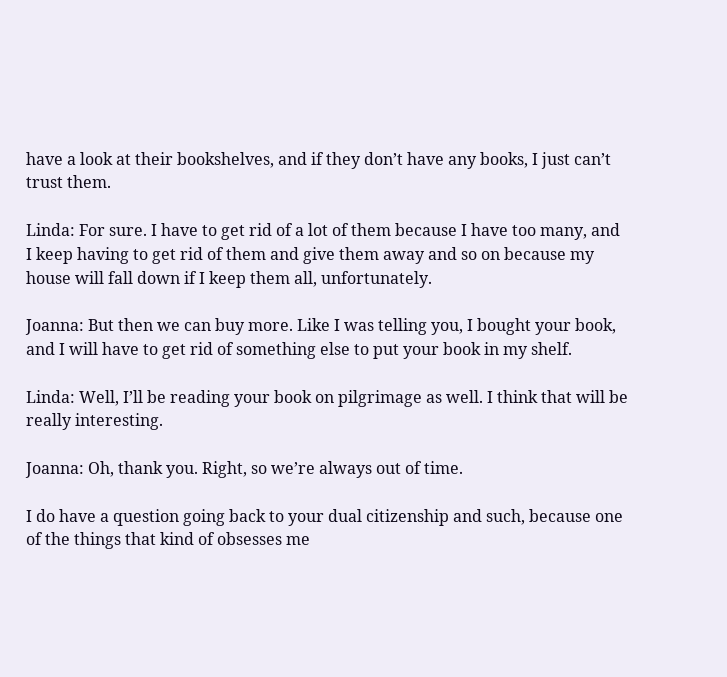have a look at their bookshelves, and if they don’t have any books, I just can’t trust them.

Linda: For sure. I have to get rid of a lot of them because I have too many, and I keep having to get rid of them and give them away and so on because my house will fall down if I keep them all, unfortunately.

Joanna: But then we can buy more. Like I was telling you, I bought your book, and I will have to get rid of something else to put your book in my shelf.

Linda: Well, I’ll be reading your book on pilgrimage as well. I think that will be really interesting.

Joanna: Oh, thank you. Right, so we’re always out of time.

I do have a question going back to your dual citizenship and such, because one of the things that kind of obsesses me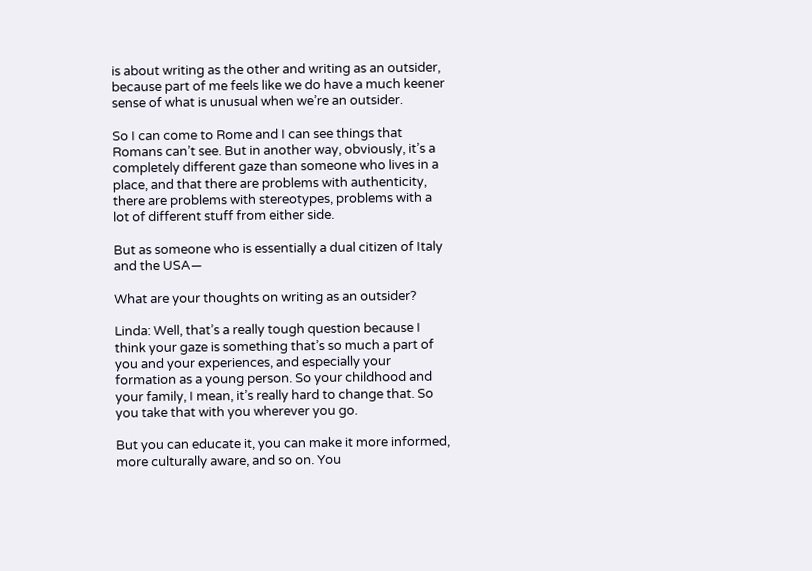is about writing as the other and writing as an outsider, because part of me feels like we do have a much keener sense of what is unusual when we’re an outsider.

So I can come to Rome and I can see things that Romans can’t see. But in another way, obviously, it’s a completely different gaze than someone who lives in a place, and that there are problems with authenticity, there are problems with stereotypes, problems with a lot of different stuff from either side.

But as someone who is essentially a dual citizen of Italy and the USA—

What are your thoughts on writing as an outsider?

Linda: Well, that’s a really tough question because I think your gaze is something that’s so much a part of you and your experiences, and especially your formation as a young person. So your childhood and your family, I mean, it’s really hard to change that. So you take that with you wherever you go.

But you can educate it, you can make it more informed, more culturally aware, and so on. You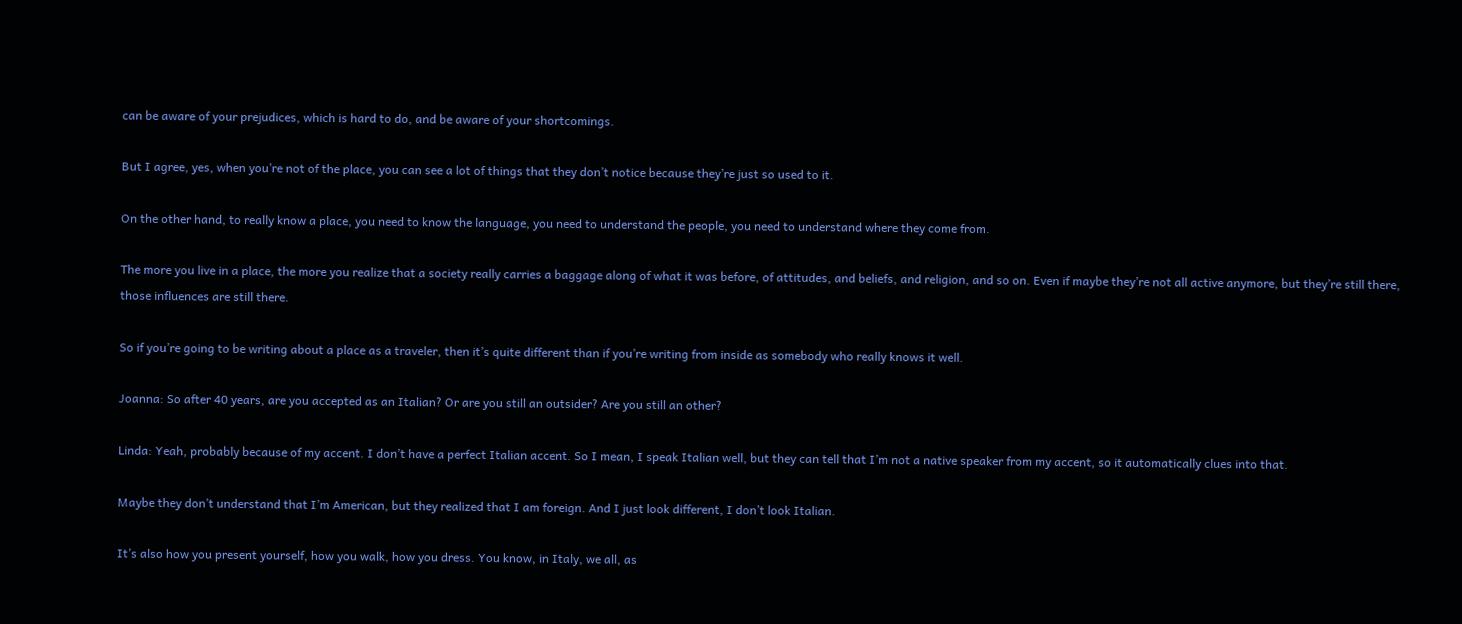can be aware of your prejudices, which is hard to do, and be aware of your shortcomings.

But I agree, yes, when you’re not of the place, you can see a lot of things that they don’t notice because they’re just so used to it.

On the other hand, to really know a place, you need to know the language, you need to understand the people, you need to understand where they come from.

The more you live in a place, the more you realize that a society really carries a baggage along of what it was before, of attitudes, and beliefs, and religion, and so on. Even if maybe they’re not all active anymore, but they’re still there, those influences are still there.

So if you’re going to be writing about a place as a traveler, then it’s quite different than if you’re writing from inside as somebody who really knows it well.

Joanna: So after 40 years, are you accepted as an Italian? Or are you still an outsider? Are you still an other?

Linda: Yeah, probably because of my accent. I don’t have a perfect Italian accent. So I mean, I speak Italian well, but they can tell that I’m not a native speaker from my accent, so it automatically clues into that.

Maybe they don’t understand that I’m American, but they realized that I am foreign. And I just look different, I don’t look Italian.

It’s also how you present yourself, how you walk, how you dress. You know, in Italy, we all, as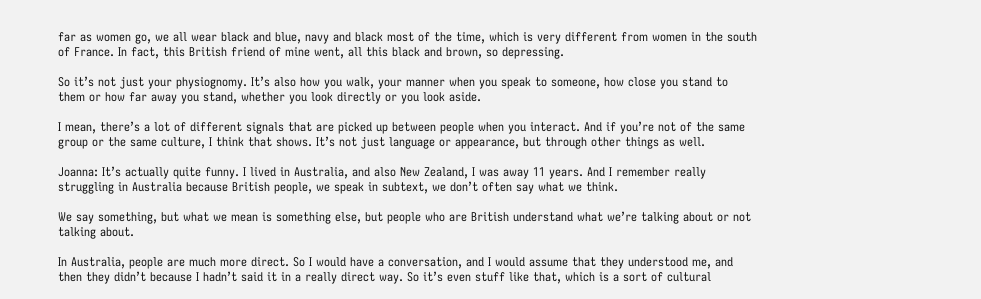far as women go, we all wear black and blue, navy and black most of the time, which is very different from women in the south of France. In fact, this British friend of mine went, all this black and brown, so depressing.

So it’s not just your physiognomy. It’s also how you walk, your manner when you speak to someone, how close you stand to them or how far away you stand, whether you look directly or you look aside.

I mean, there’s a lot of different signals that are picked up between people when you interact. And if you’re not of the same group or the same culture, I think that shows. It’s not just language or appearance, but through other things as well.

Joanna: It’s actually quite funny. I lived in Australia, and also New Zealand, I was away 11 years. And I remember really struggling in Australia because British people, we speak in subtext, we don’t often say what we think.

We say something, but what we mean is something else, but people who are British understand what we’re talking about or not talking about.

In Australia, people are much more direct. So I would have a conversation, and I would assume that they understood me, and then they didn’t because I hadn’t said it in a really direct way. So it’s even stuff like that, which is a sort of cultural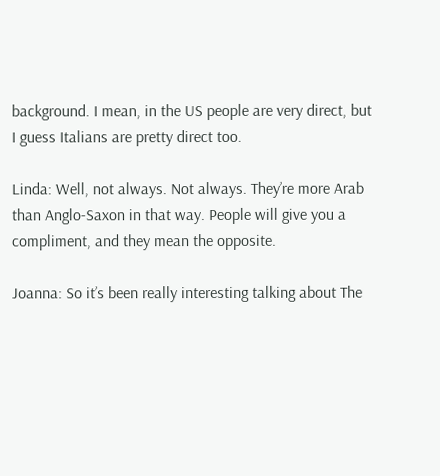background. I mean, in the US people are very direct, but I guess Italians are pretty direct too.

Linda: Well, not always. Not always. They’re more Arab than Anglo-Saxon in that way. People will give you a compliment, and they mean the opposite.

Joanna: So it’s been really interesting talking about The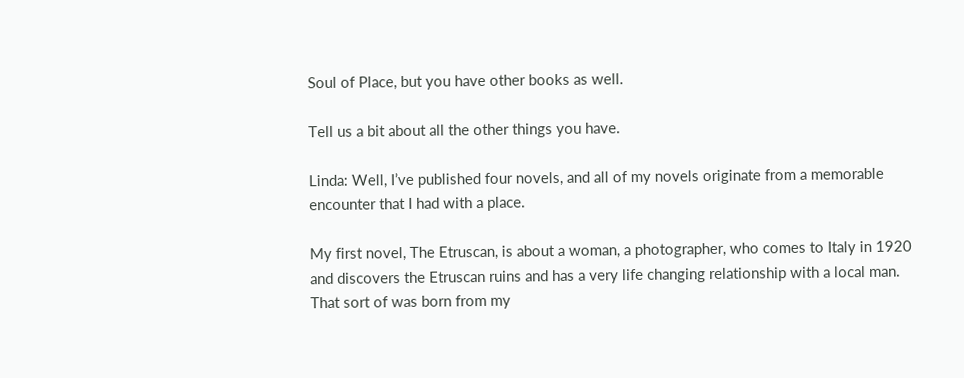Soul of Place, but you have other books as well.

Tell us a bit about all the other things you have.

Linda: Well, I’ve published four novels, and all of my novels originate from a memorable encounter that I had with a place.

My first novel, The Etruscan, is about a woman, a photographer, who comes to Italy in 1920 and discovers the Etruscan ruins and has a very life changing relationship with a local man. That sort of was born from my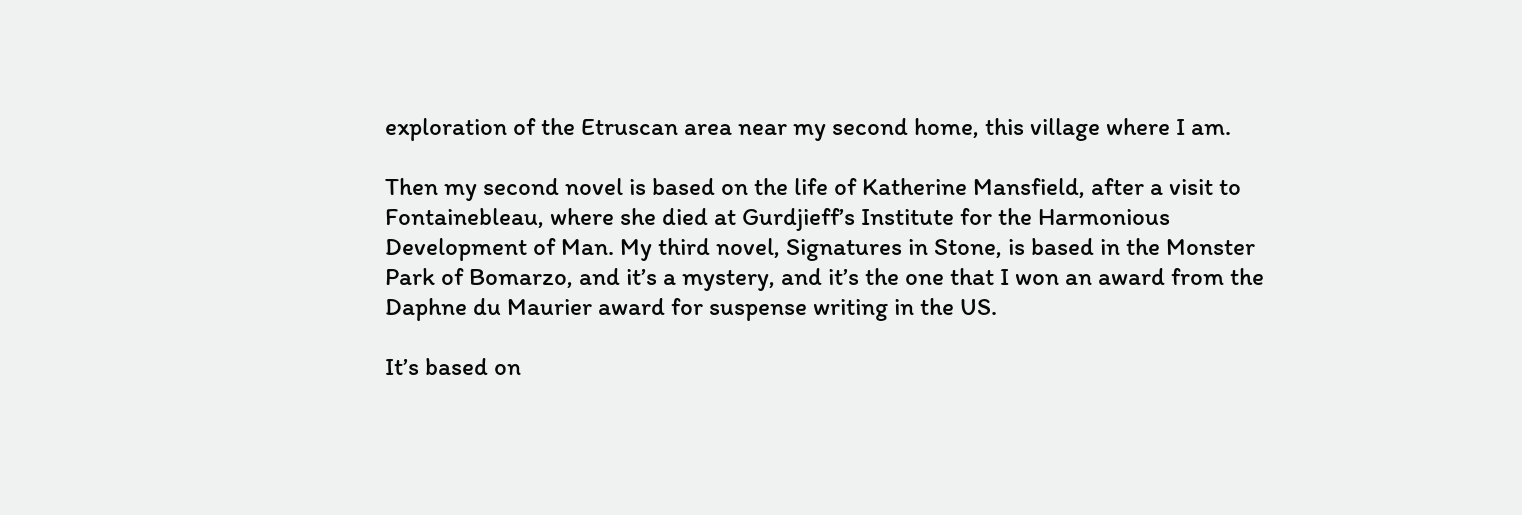exploration of the Etruscan area near my second home, this village where I am.

Then my second novel is based on the life of Katherine Mansfield, after a visit to Fontainebleau, where she died at Gurdjieff’s Institute for the Harmonious Development of Man. My third novel, Signatures in Stone, is based in the Monster Park of Bomarzo, and it’s a mystery, and it’s the one that I won an award from the Daphne du Maurier award for suspense writing in the US.

It’s based on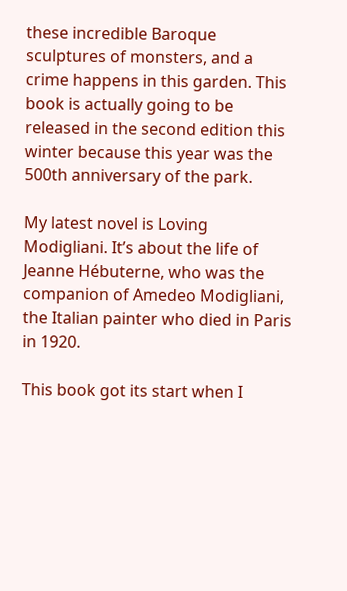these incredible Baroque sculptures of monsters, and a crime happens in this garden. This book is actually going to be released in the second edition this winter because this year was the 500th anniversary of the park.

My latest novel is Loving Modigliani. It’s about the life of Jeanne Hébuterne, who was the companion of Amedeo Modigliani, the Italian painter who died in Paris in 1920.

This book got its start when I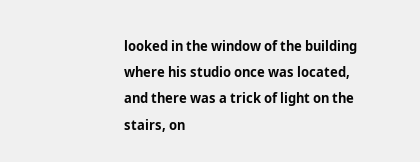looked in the window of the building where his studio once was located, and there was a trick of light on the stairs, on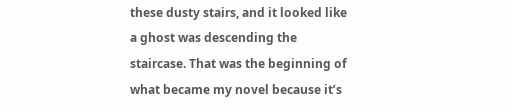these dusty stairs, and it looked like a ghost was descending the staircase. That was the beginning of what became my novel because it’s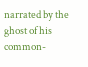narrated by the ghost of his common-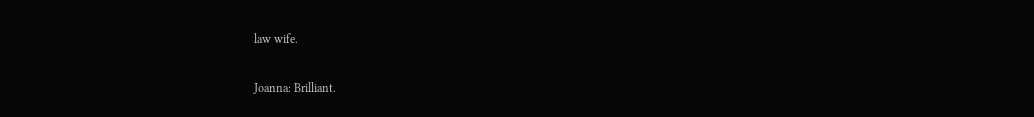law wife.

Joanna: Brilliant.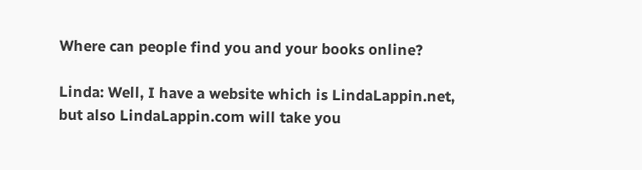Where can people find you and your books online?

Linda: Well, I have a website which is LindaLappin.net, but also LindaLappin.com will take you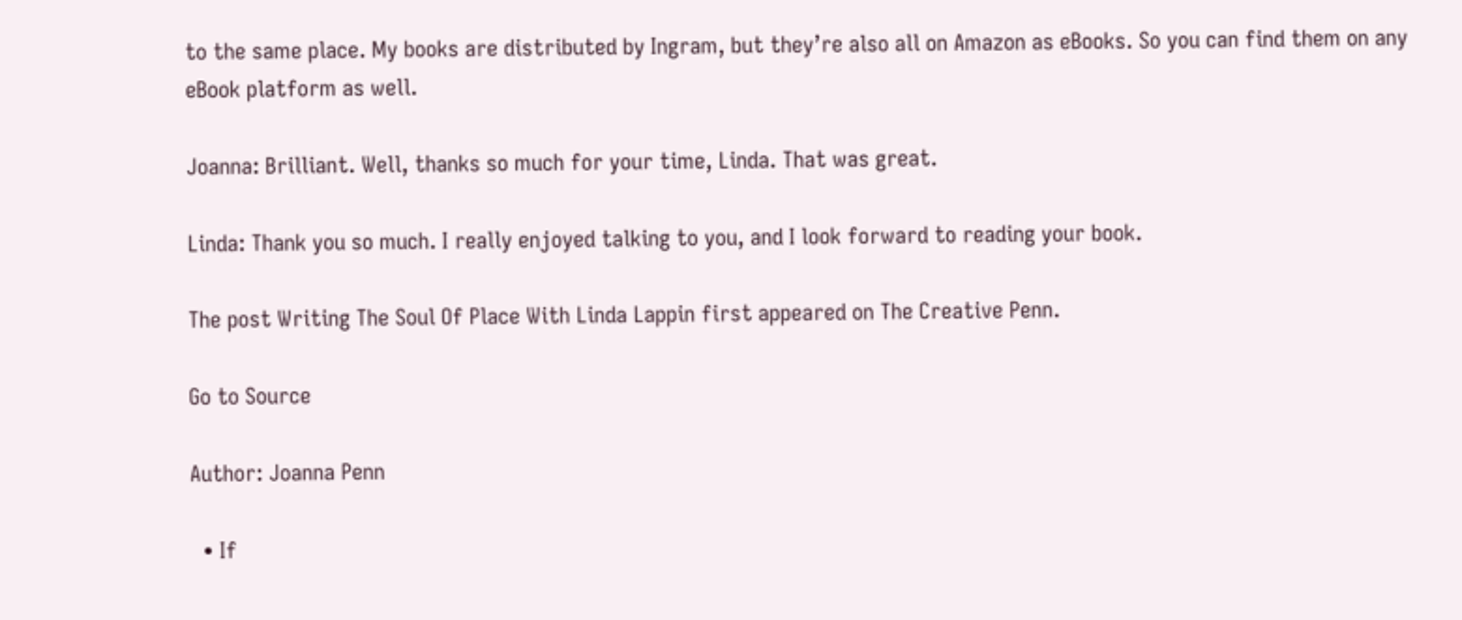to the same place. My books are distributed by Ingram, but they’re also all on Amazon as eBooks. So you can find them on any eBook platform as well.

Joanna: Brilliant. Well, thanks so much for your time, Linda. That was great.

Linda: Thank you so much. I really enjoyed talking to you, and I look forward to reading your book.

The post Writing The Soul Of Place With Linda Lappin first appeared on The Creative Penn.

Go to Source

Author: Joanna Penn

  • If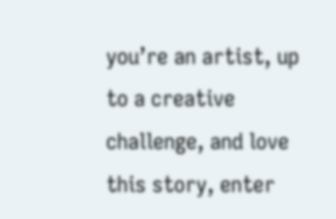you’re an artist, up to a creative challenge, and love this story, enter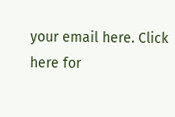your email here. Click here for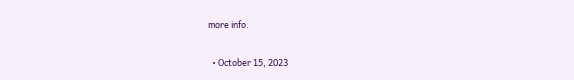more info.

  • October 15, 2023